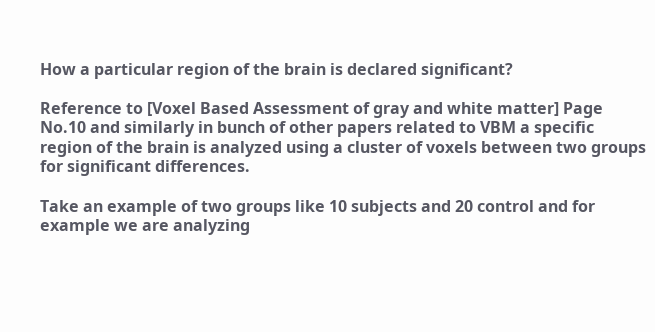How a particular region of the brain is declared significant?

Reference to [Voxel Based Assessment of gray and white matter] Page No.10 and similarly in bunch of other papers related to VBM a specific region of the brain is analyzed using a cluster of voxels between two groups for significant differences.

Take an example of two groups like 10 subjects and 20 control and for example we are analyzing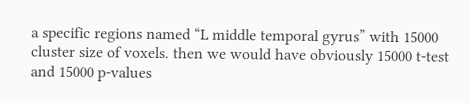a specific regions named “L middle temporal gyrus” with 15000 cluster size of voxels. then we would have obviously 15000 t-test and 15000 p-values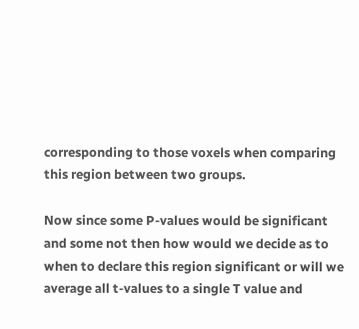corresponding to those voxels when comparing this region between two groups.

Now since some P-values would be significant and some not then how would we decide as to when to declare this region significant or will we average all t-values to a single T value and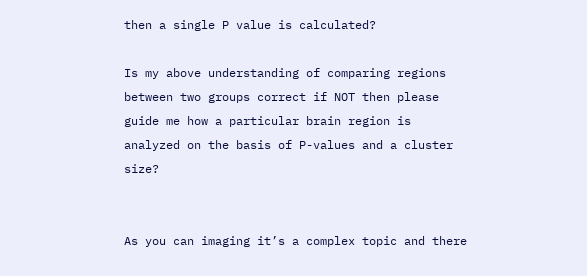then a single P value is calculated?

Is my above understanding of comparing regions between two groups correct if NOT then please guide me how a particular brain region is analyzed on the basis of P-values and a cluster size?


As you can imaging it’s a complex topic and there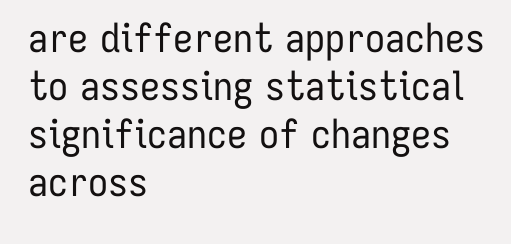are different approaches to assessing statistical significance of changes across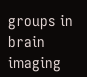groups in brain imaging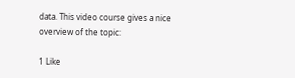data. This video course gives a nice overview of the topic:

1 Like